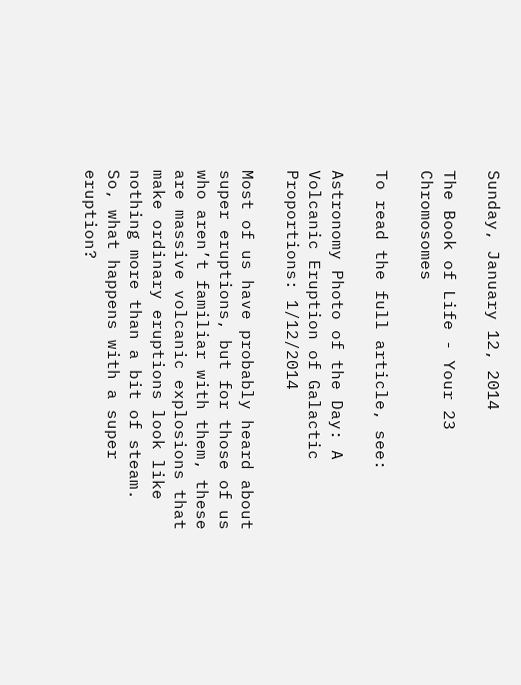Sunday, January 12, 2014

The Book of Life - Your 23 Chromosomes

To read the full article, see:

Astronomy Photo of the Day: A Volcanic Eruption of Galactic Proportions: 1/12/2014

Most of us have probably heard about super eruptions, but for those of us who aren’t familiar with them, these are massive volcanic explosions that make ordinary eruptions look like nothing more than a bit of steam. So, what happens with a super eruption?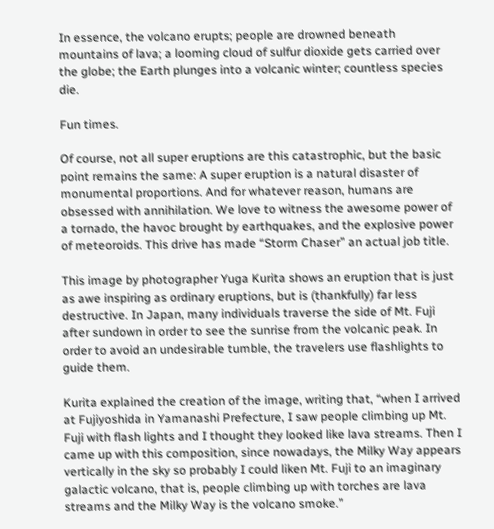In essence, the volcano erupts; people are drowned beneath mountains of lava; a looming cloud of sulfur dioxide gets carried over the globe; the Earth plunges into a volcanic winter; countless species die.

Fun times.

Of course, not all super eruptions are this catastrophic, but the basic point remains the same: A super eruption is a natural disaster of monumental proportions. And for whatever reason, humans are obsessed with annihilation. We love to witness the awesome power of a tornado, the havoc brought by earthquakes, and the explosive power of meteoroids. This drive has made “Storm Chaser” an actual job title.

This image by photographer Yuga Kurita shows an eruption that is just as awe inspiring as ordinary eruptions, but is (thankfully) far less destructive. In Japan, many individuals traverse the side of Mt. Fuji after sundown in order to see the sunrise from the volcanic peak. In order to avoid an undesirable tumble, the travelers use flashlights to guide them.

Kurita explained the creation of the image, writing that, “when I arrived at Fujiyoshida in Yamanashi Prefecture, I saw people climbing up Mt. Fuji with flash lights and I thought they looked like lava streams. Then I came up with this composition, since nowadays, the Milky Way appears vertically in the sky so probably I could liken Mt. Fuji to an imaginary galactic volcano, that is, people climbing up with torches are lava streams and the Milky Way is the volcano smoke.”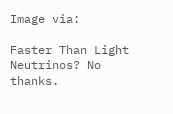Image via:

Faster Than Light Neutrinos? No thanks.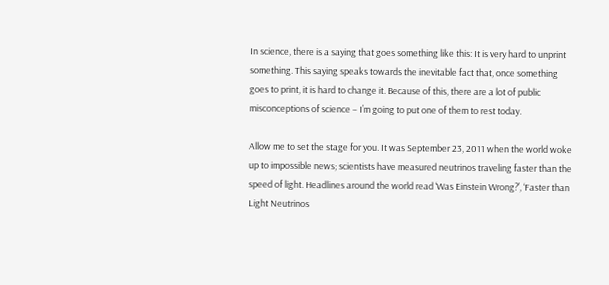In science, there is a saying that goes something like this: It is very hard to unprint something. This saying speaks towards the inevitable fact that, once something goes to print, it is hard to change it. Because of this, there are a lot of public misconceptions of science – I’m going to put one of them to rest today.

Allow me to set the stage for you. It was September 23, 2011 when the world woke up to impossible news; scientists have measured neutrinos traveling faster than the speed of light. Headlines around the world read ‘Was Einstein Wrong?’, ‘Faster than Light Neutrinos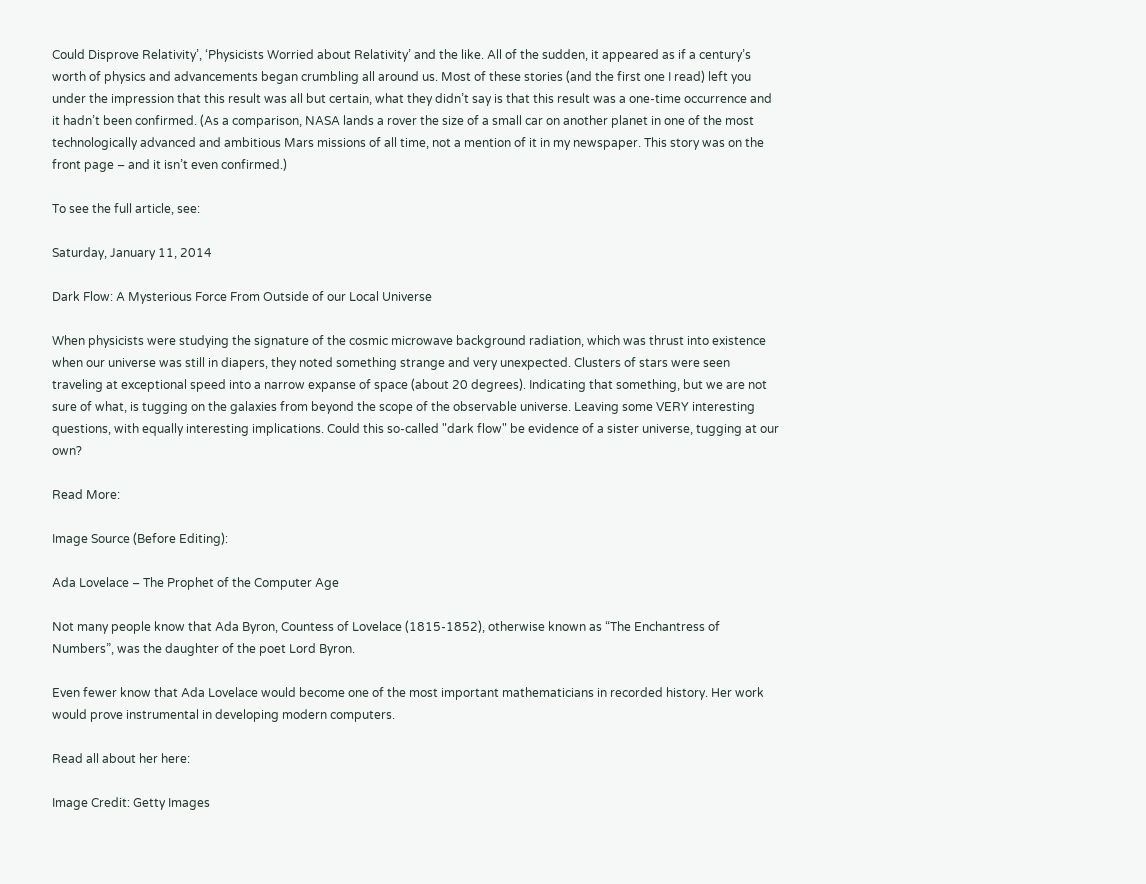Could Disprove Relativity’, ‘Physicists Worried about Relativity’ and the like. All of the sudden, it appeared as if a century’s worth of physics and advancements began crumbling all around us. Most of these stories (and the first one I read) left you under the impression that this result was all but certain, what they didn’t say is that this result was a one-time occurrence and it hadn’t been confirmed. (As a comparison, NASA lands a rover the size of a small car on another planet in one of the most technologically advanced and ambitious Mars missions of all time, not a mention of it in my newspaper. This story was on the front page – and it isn’t even confirmed.)

To see the full article, see:

Saturday, January 11, 2014

Dark Flow: A Mysterious Force From Outside of our Local Universe

When physicists were studying the signature of the cosmic microwave background radiation, which was thrust into existence when our universe was still in diapers, they noted something strange and very unexpected. Clusters of stars were seen traveling at exceptional speed into a narrow expanse of space (about 20 degrees). Indicating that something, but we are not sure of what, is tugging on the galaxies from beyond the scope of the observable universe. Leaving some VERY interesting questions, with equally interesting implications. Could this so-called "dark flow" be evidence of a sister universe, tugging at our own?

Read More:

Image Source (Before Editing):

Ada Lovelace – The Prophet of the Computer Age

Not many people know that Ada Byron, Countess of Lovelace (1815-1852), otherwise known as “The Enchantress of Numbers”, was the daughter of the poet Lord Byron.

Even fewer know that Ada Lovelace would become one of the most important mathematicians in recorded history. Her work would prove instrumental in developing modern computers.

Read all about her here:

Image Credit: Getty Images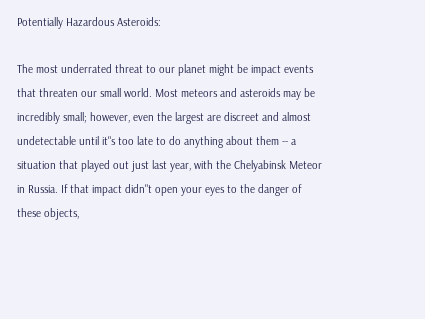Potentially Hazardous Asteroids:

The most underrated threat to our planet might be impact events that threaten our small world. Most meteors and asteroids may be incredibly small; however, even the largest are discreet and almost undetectable until it"s too late to do anything about them -- a situation that played out just last year, with the Chelyabinsk Meteor in Russia. If that impact didn"t open your eyes to the danger of these objects,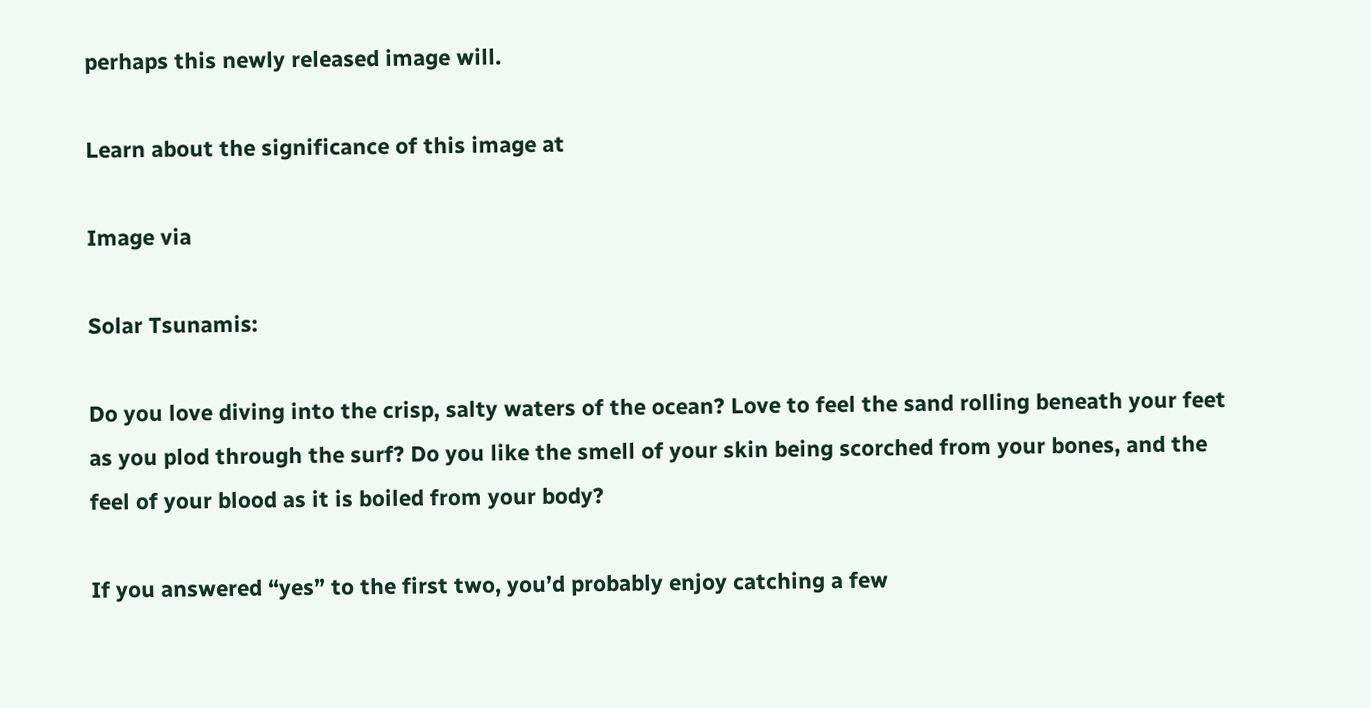perhaps this newly released image will.

Learn about the significance of this image at

Image via

Solar Tsunamis:

Do you love diving into the crisp, salty waters of the ocean? Love to feel the sand rolling beneath your feet as you plod through the surf? Do you like the smell of your skin being scorched from your bones, and the feel of your blood as it is boiled from your body?

If you answered “yes” to the first two, you’d probably enjoy catching a few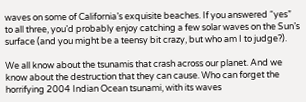waves on some of California’s exquisite beaches. If you answered “yes” to all three, you’d probably enjoy catching a few solar waves on the Sun’s surface (and you might be a teensy bit crazy, but who am I to judge?).

We all know about the tsunamis that crash across our planet. And we know about the destruction that they can cause. Who can forget the horrifying 2004 Indian Ocean tsunami, with its waves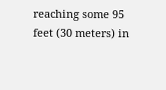reaching some 95 feet (30 meters) in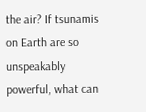the air? If tsunamis on Earth are so unspeakably powerful, what can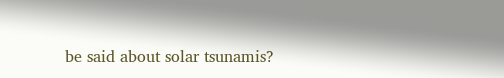be said about solar tsunamis?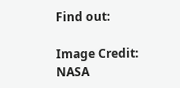Find out:

Image Credit: NASA